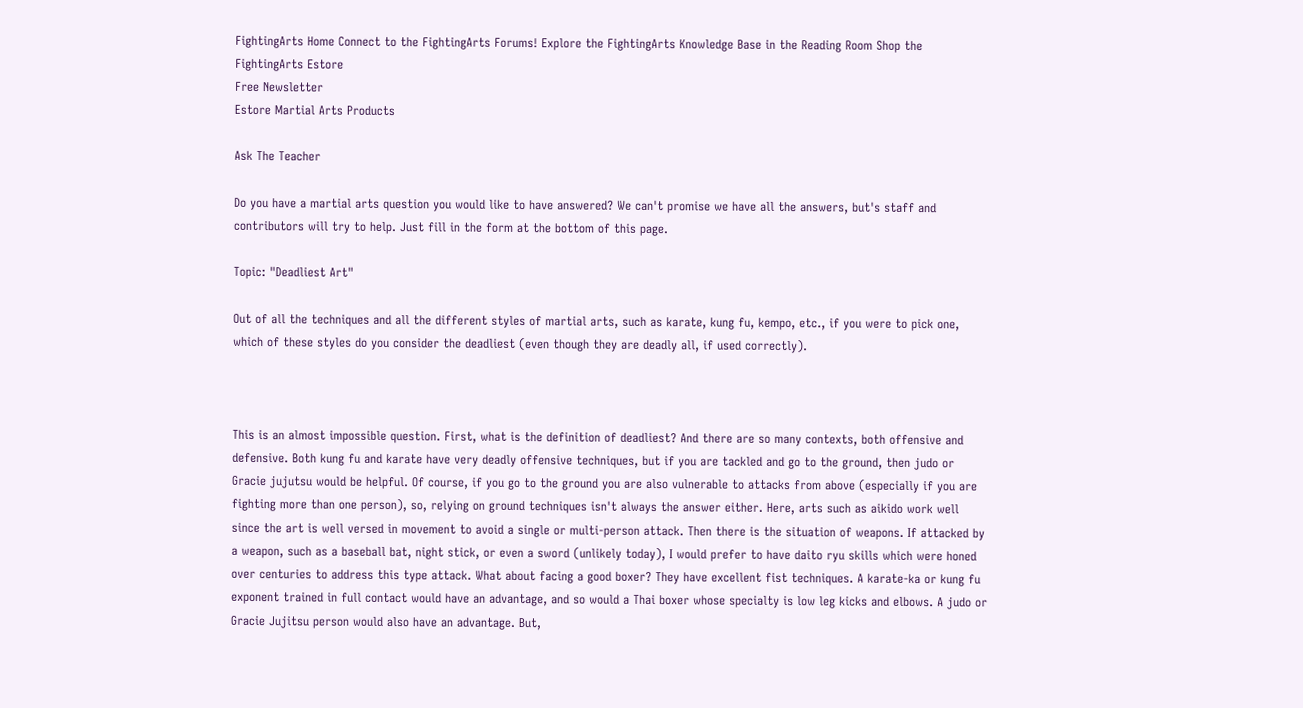FightingArts Home Connect to the FightingArts Forums! Explore the FightingArts Knowledge Base in the Reading Room Shop the FightingArts Estore
Free Newsletter
Estore Martial Arts Products

Ask The Teacher

Do you have a martial arts question you would like to have answered? We can't promise we have all the answers, but's staff and contributors will try to help. Just fill in the form at the bottom of this page.

Topic: "Deadliest Art"

Out of all the techniques and all the different styles of martial arts, such as karate, kung fu, kempo, etc., if you were to pick one, which of these styles do you consider the deadliest (even though they are deadly all, if used correctly).



This is an almost impossible question. First, what is the definition of deadliest? And there are so many contexts, both offensive and defensive. Both kung fu and karate have very deadly offensive techniques, but if you are tackled and go to the ground, then judo or Gracie jujutsu would be helpful. Of course, if you go to the ground you are also vulnerable to attacks from above (especially if you are fighting more than one person), so, relying on ground techniques isn't always the answer either. Here, arts such as aikido work well since the art is well versed in movement to avoid a single or multi-person attack. Then there is the situation of weapons. If attacked by a weapon, such as a baseball bat, night stick, or even a sword (unlikely today), I would prefer to have daito ryu skills which were honed over centuries to address this type attack. What about facing a good boxer? They have excellent fist techniques. A karate-ka or kung fu exponent trained in full contact would have an advantage, and so would a Thai boxer whose specialty is low leg kicks and elbows. A judo or Gracie Jujitsu person would also have an advantage. But,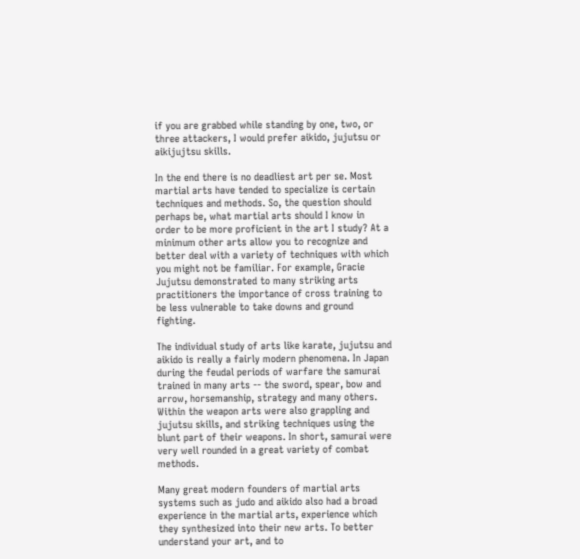if you are grabbed while standing by one, two, or three attackers, I would prefer aikido, jujutsu or aikijujtsu skills.

In the end there is no deadliest art per se. Most martial arts have tended to specialize is certain techniques and methods. So, the question should perhaps be, what martial arts should I know in order to be more proficient in the art I study? At a minimum other arts allow you to recognize and better deal with a variety of techniques with which you might not be familiar. For example, Gracie Jujutsu demonstrated to many striking arts practitioners the importance of cross training to be less vulnerable to take downs and ground fighting.

The individual study of arts like karate, jujutsu and aikido is really a fairly modern phenomena. In Japan during the feudal periods of warfare the samurai trained in many arts -- the sword, spear, bow and arrow, horsemanship, strategy and many others. Within the weapon arts were also grappling and jujutsu skills, and striking techniques using the blunt part of their weapons. In short, samurai were very well rounded in a great variety of combat methods.

Many great modern founders of martial arts systems such as judo and aikido also had a broad experience in the martial arts, experience which they synthesized into their new arts. To better understand your art, and to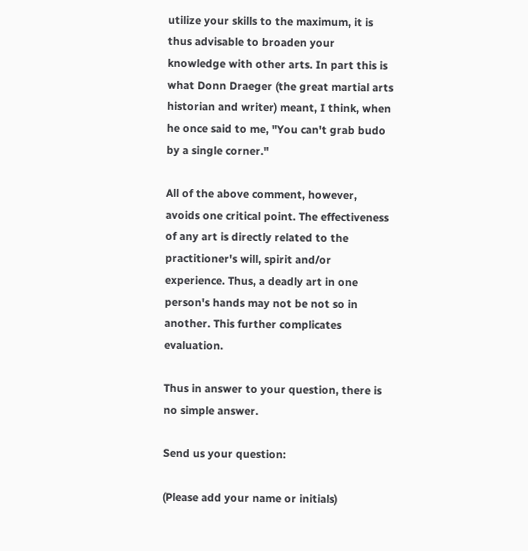utilize your skills to the maximum, it is thus advisable to broaden your knowledge with other arts. In part this is what Donn Draeger (the great martial arts historian and writer) meant, I think, when he once said to me, "You can't grab budo by a single corner."

All of the above comment, however, avoids one critical point. The effectiveness of any art is directly related to the practitioner's will, spirit and/or experience. Thus, a deadly art in one person's hands may not be not so in another. This further complicates evaluation.

Thus in answer to your question, there is no simple answer.

Send us your question:

(Please add your name or initials)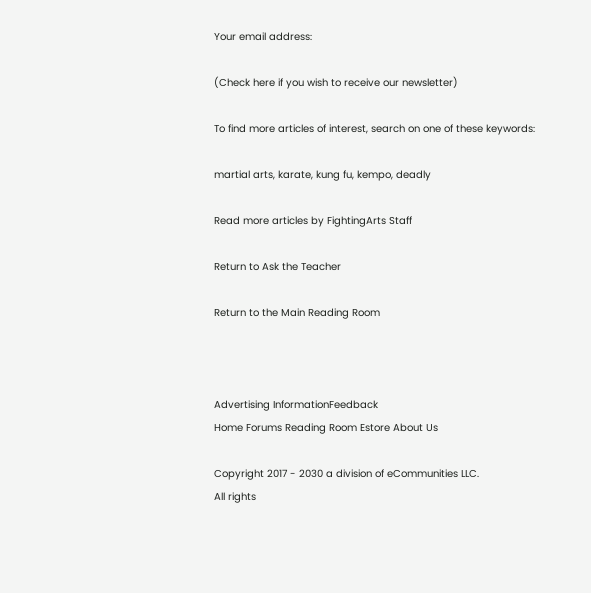Your email address:

(Check here if you wish to receive our newsletter)

To find more articles of interest, search on one of these keywords:

martial arts, karate, kung fu, kempo, deadly

Read more articles by FightingArts Staff

Return to Ask the Teacher

Return to the Main Reading Room



Advertising InformationFeedback
Home Forums Reading Room Estore About Us

Copyright 2017 - 2030 a division of eCommunities LLC.
All rights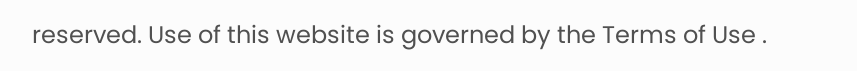reserved. Use of this website is governed by the Terms of Use .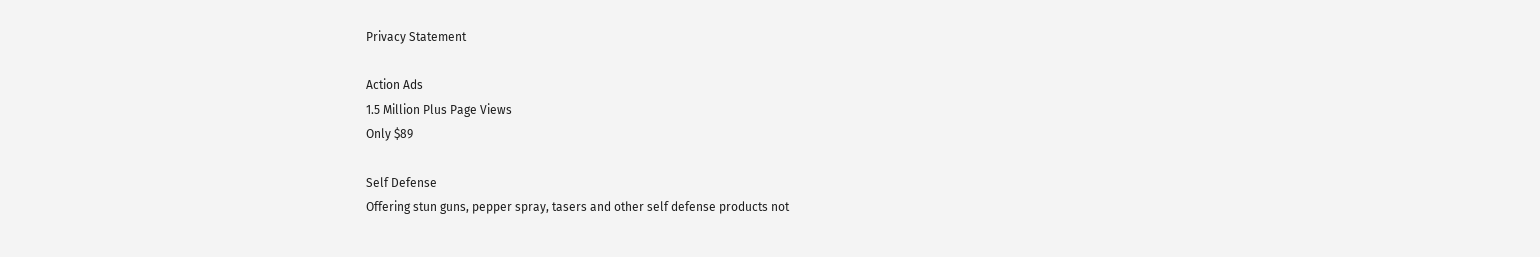Privacy Statement

Action Ads
1.5 Million Plus Page Views
Only $89

Self Defense
Offering stun guns, pepper spray, tasers and other self defense products not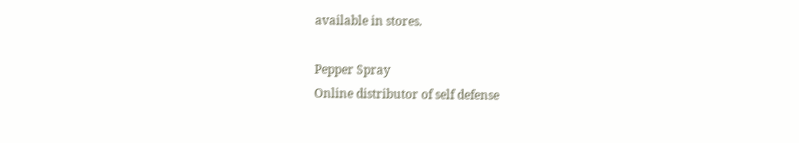available in stores.

Pepper Spray
Online distributor of self defense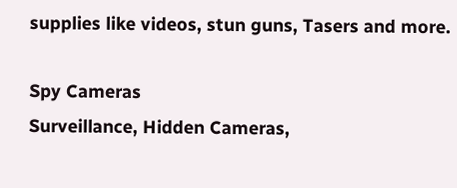supplies like videos, stun guns, Tasers and more.

Spy Cameras
Surveillance, Hidden Cameras,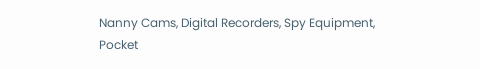Nanny Cams, Digital Recorders, Spy Equipment, Pocket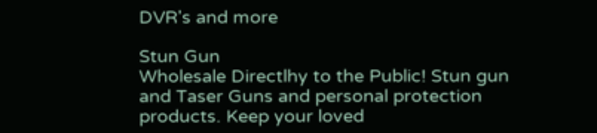DVR's and more

Stun Gun
Wholesale Directlhy to the Public! Stun gun and Taser Guns and personal protection products. Keep your loved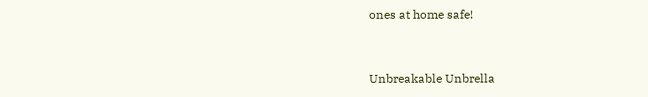ones at home safe!


Unbreakable Unbrella